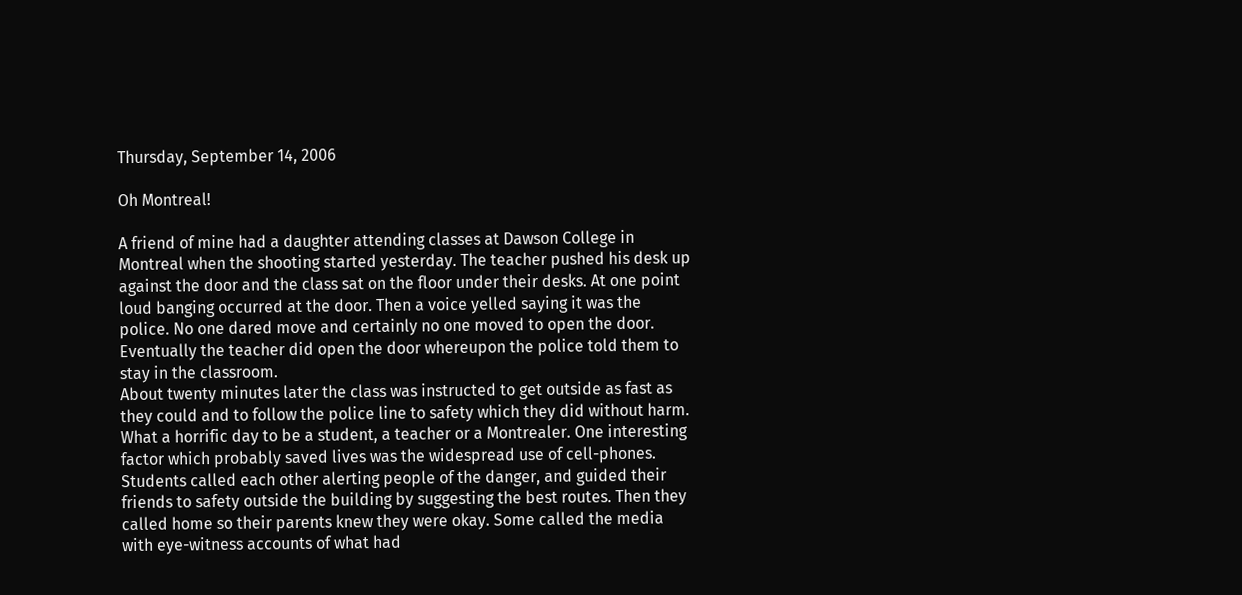Thursday, September 14, 2006

Oh Montreal!

A friend of mine had a daughter attending classes at Dawson College in Montreal when the shooting started yesterday. The teacher pushed his desk up against the door and the class sat on the floor under their desks. At one point loud banging occurred at the door. Then a voice yelled saying it was the police. No one dared move and certainly no one moved to open the door. Eventually the teacher did open the door whereupon the police told them to stay in the classroom.
About twenty minutes later the class was instructed to get outside as fast as they could and to follow the police line to safety which they did without harm.
What a horrific day to be a student, a teacher or a Montrealer. One interesting factor which probably saved lives was the widespread use of cell-phones. Students called each other alerting people of the danger, and guided their friends to safety outside the building by suggesting the best routes. Then they called home so their parents knew they were okay. Some called the media with eye-witness accounts of what had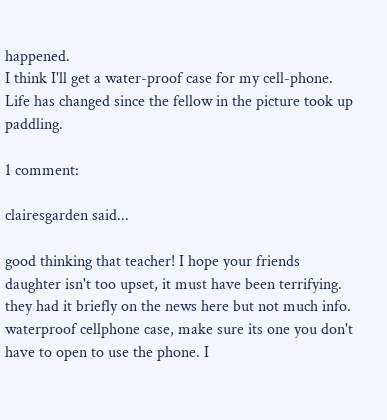happened.
I think I'll get a water-proof case for my cell-phone. Life has changed since the fellow in the picture took up paddling.

1 comment:

clairesgarden said...

good thinking that teacher! I hope your friends daughter isn't too upset, it must have been terrifying. they had it briefly on the news here but not much info.
waterproof cellphone case, make sure its one you don't have to open to use the phone. I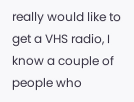really would like to get a VHS radio, I know a couple of people who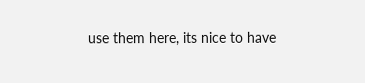use them here, its nice to have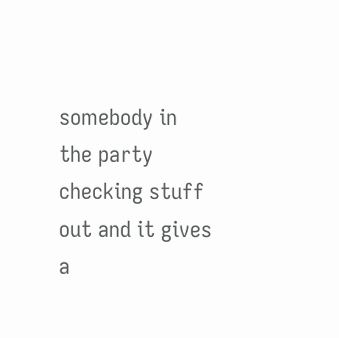somebody in the party checking stuff out and it gives a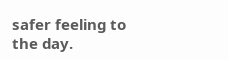safer feeling to the day.